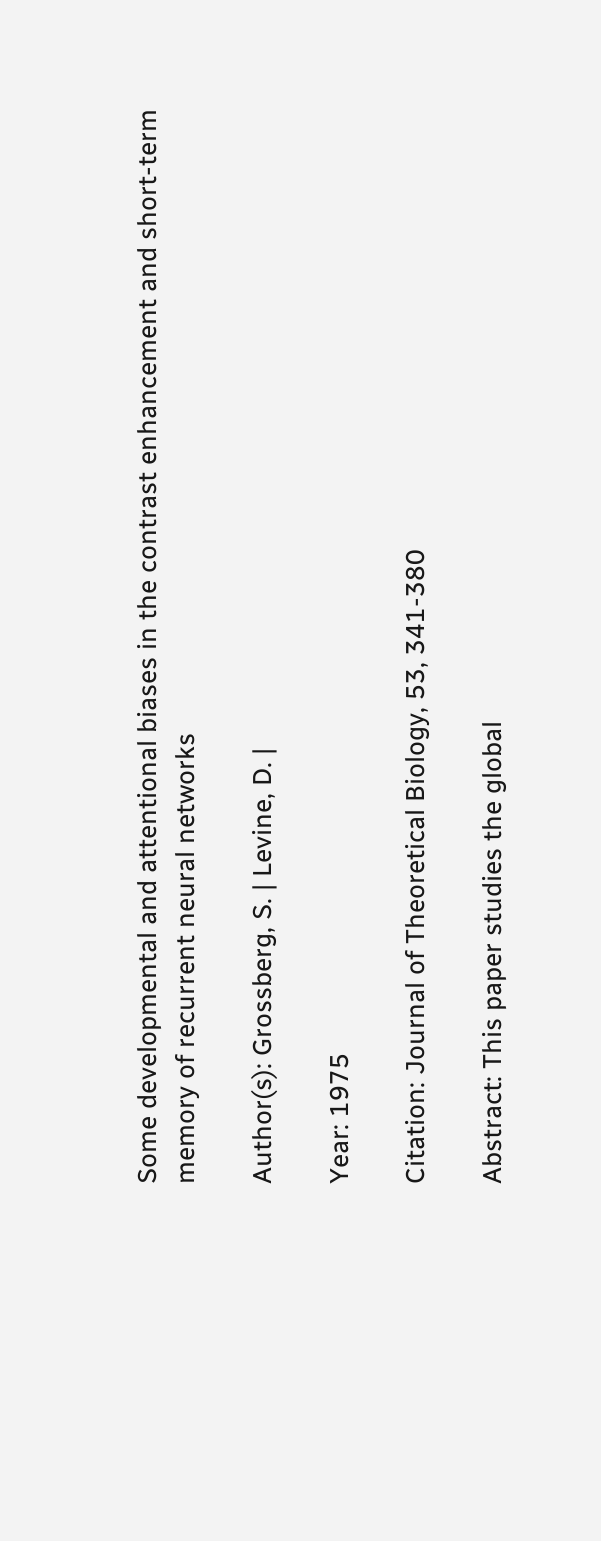Some developmental and attentional biases in the contrast enhancement and short-term memory of recurrent neural networks

Author(s): Grossberg, S. | Levine, D. |

Year: 1975

Citation: Journal of Theoretical Biology, 53, 341-380

Abstract: This paper studies the global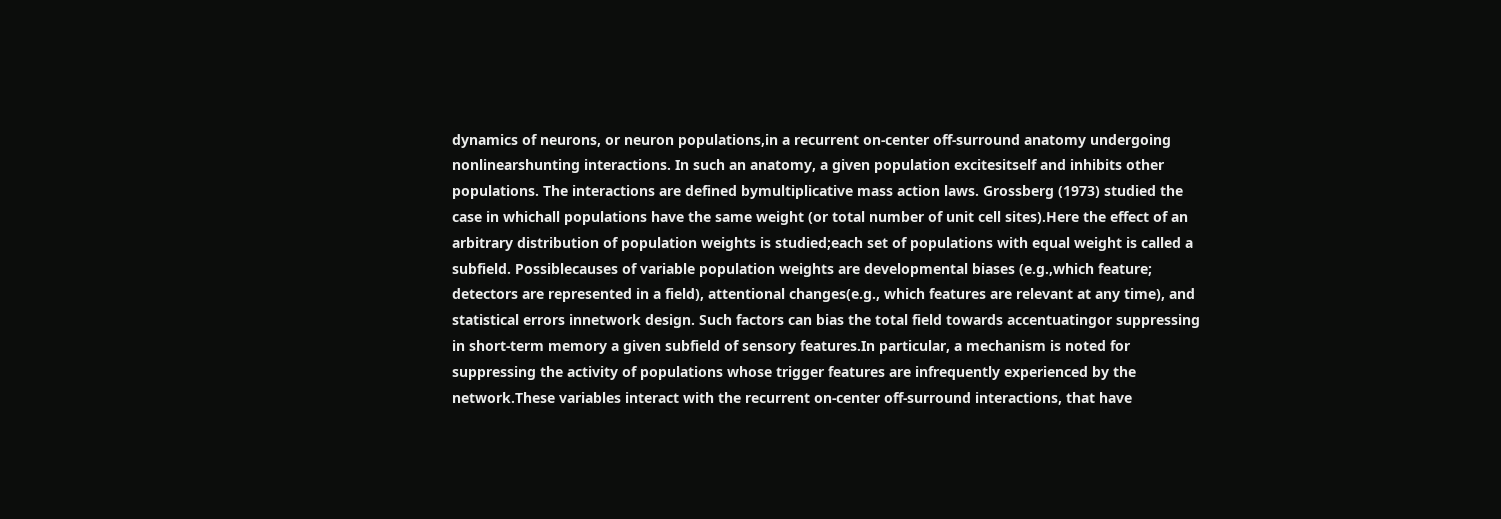dynamics of neurons, or neuron populations,in a recurrent on-center off-surround anatomy undergoing nonlinearshunting interactions. In such an anatomy, a given population excitesitself and inhibits other populations. The interactions are defined bymultiplicative mass action laws. Grossberg (1973) studied the case in whichall populations have the same weight (or total number of unit cell sites).Here the effect of an arbitrary distribution of population weights is studied;each set of populations with equal weight is called a subfield. Possiblecauses of variable population weights are developmental biases (e.g.,which feature; detectors are represented in a field), attentional changes(e.g., which features are relevant at any time), and statistical errors innetwork design. Such factors can bias the total field towards accentuatingor suppressing in short-term memory a given subfield of sensory features.In particular, a mechanism is noted for suppressing the activity of populations whose trigger features are infrequently experienced by the network.These variables interact with the recurrent on-center off-surround interactions, that have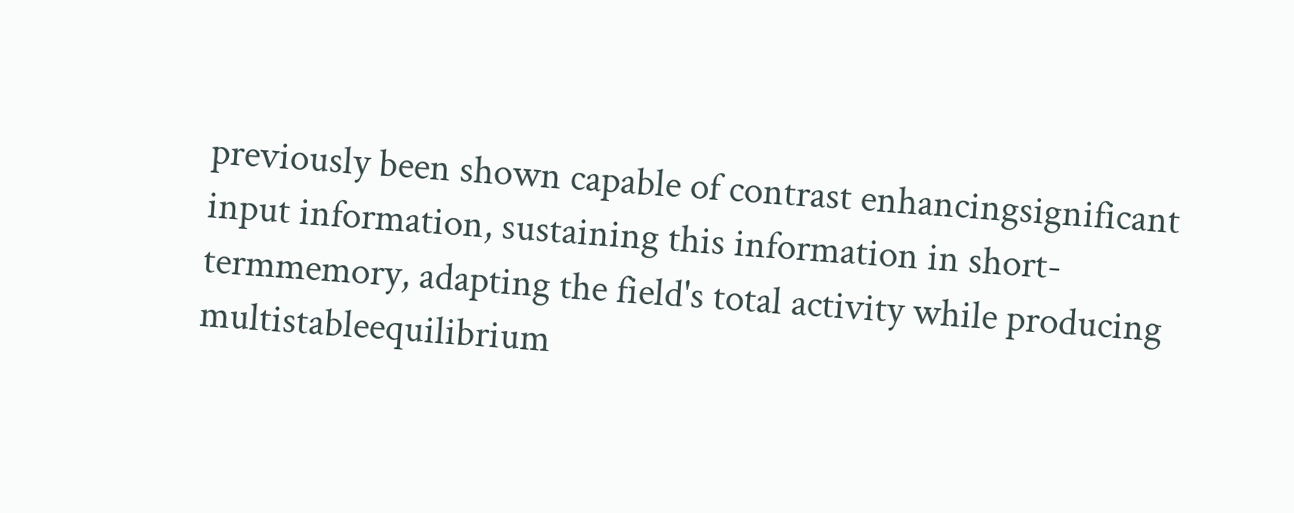previously been shown capable of contrast enhancingsignificant input information, sustaining this information in short-termmemory, adapting the field's total activity while producing multistableequilibrium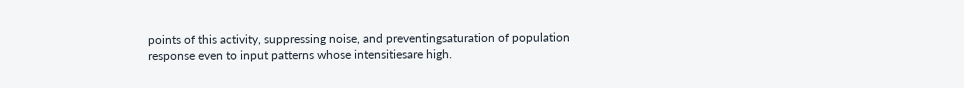points of this activity, suppressing noise, and preventingsaturation of population response even to input patterns whose intensitiesare high.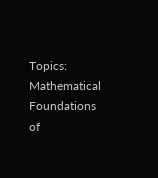Topics: Mathematical Foundations of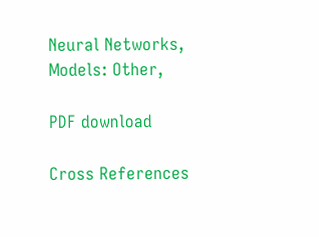Neural Networks, Models: Other,

PDF download

Cross References